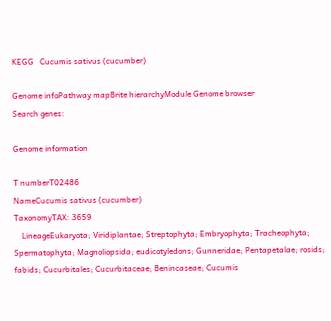KEGG   Cucumis sativus (cucumber)

Genome infoPathway mapBrite hierarchyModule Genome browser
Search genes:

Genome information

T numberT02486
NameCucumis sativus (cucumber)
TaxonomyTAX: 3659
    LineageEukaryota; Viridiplantae; Streptophyta; Embryophyta; Tracheophyta; Spermatophyta; Magnoliopsida; eudicotyledons; Gunneridae; Pentapetalae; rosids; fabids; Cucurbitales; Cucurbitaceae; Benincaseae; Cucumis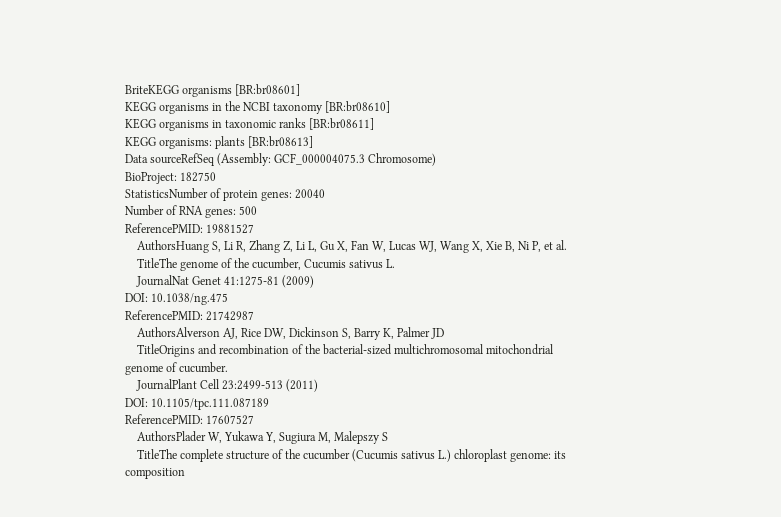BriteKEGG organisms [BR:br08601]
KEGG organisms in the NCBI taxonomy [BR:br08610]
KEGG organisms in taxonomic ranks [BR:br08611]
KEGG organisms: plants [BR:br08613]
Data sourceRefSeq (Assembly: GCF_000004075.3 Chromosome)
BioProject: 182750
StatisticsNumber of protein genes: 20040
Number of RNA genes: 500
ReferencePMID: 19881527
    AuthorsHuang S, Li R, Zhang Z, Li L, Gu X, Fan W, Lucas WJ, Wang X, Xie B, Ni P, et al.
    TitleThe genome of the cucumber, Cucumis sativus L.
    JournalNat Genet 41:1275-81 (2009)
DOI: 10.1038/ng.475
ReferencePMID: 21742987
    AuthorsAlverson AJ, Rice DW, Dickinson S, Barry K, Palmer JD
    TitleOrigins and recombination of the bacterial-sized multichromosomal mitochondrial genome of cucumber.
    JournalPlant Cell 23:2499-513 (2011)
DOI: 10.1105/tpc.111.087189
ReferencePMID: 17607527
    AuthorsPlader W, Yukawa Y, Sugiura M, Malepszy S
    TitleThe complete structure of the cucumber (Cucumis sativus L.) chloroplast genome: its composition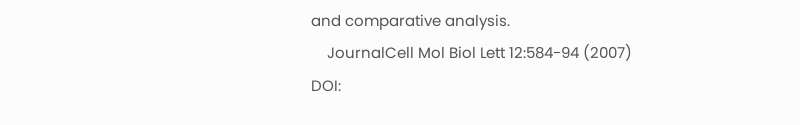and comparative analysis.
    JournalCell Mol Biol Lett 12:584-94 (2007)
DOI: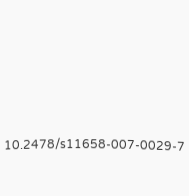10.2478/s11658-007-0029-7